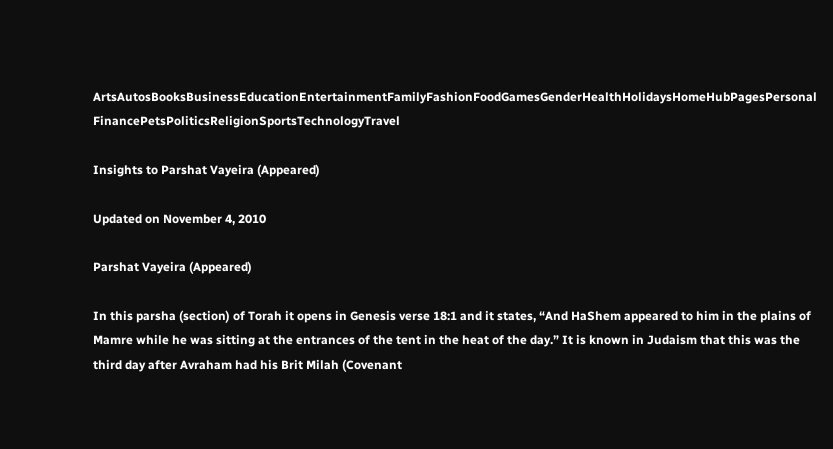ArtsAutosBooksBusinessEducationEntertainmentFamilyFashionFoodGamesGenderHealthHolidaysHomeHubPagesPersonal FinancePetsPoliticsReligionSportsTechnologyTravel

Insights to Parshat Vayeira (Appeared)

Updated on November 4, 2010

Parshat Vayeira (Appeared)

In this parsha (section) of Torah it opens in Genesis verse 18:1 and it states, “And HaShem appeared to him in the plains of Mamre while he was sitting at the entrances of the tent in the heat of the day.” It is known in Judaism that this was the third day after Avraham had his Brit Milah (Covenant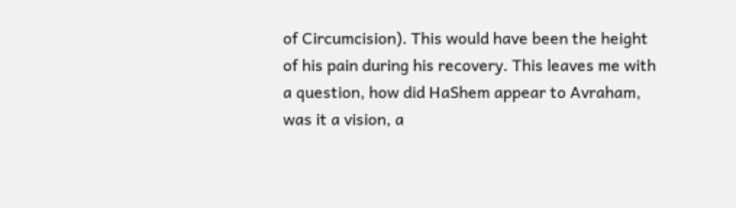of Circumcision). This would have been the height of his pain during his recovery. This leaves me with a question, how did HaShem appear to Avraham, was it a vision, a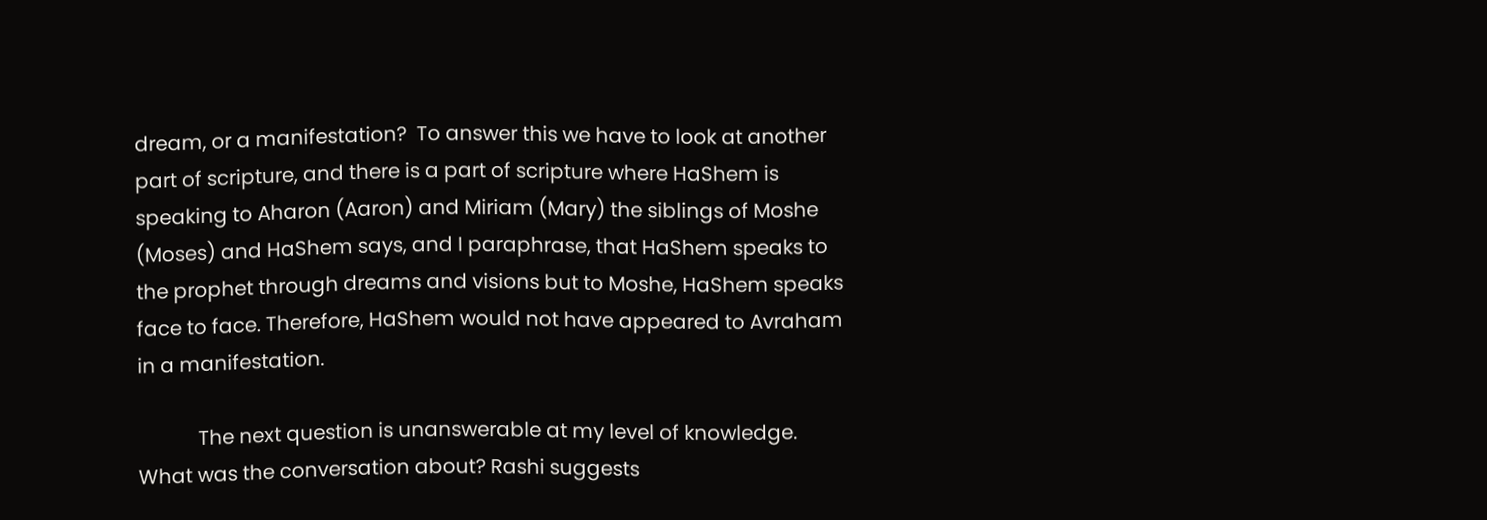dream, or a manifestation?  To answer this we have to look at another part of scripture, and there is a part of scripture where HaShem is speaking to Aharon (Aaron) and Miriam (Mary) the siblings of Moshe (Moses) and HaShem says, and I paraphrase, that HaShem speaks to the prophet through dreams and visions but to Moshe, HaShem speaks face to face. Therefore, HaShem would not have appeared to Avraham in a manifestation.

            The next question is unanswerable at my level of knowledge. What was the conversation about? Rashi suggests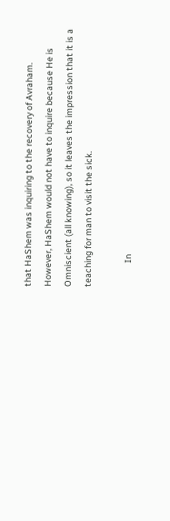that HaShem was inquiring to the recovery of Avraham. However, HaShem would not have to inquire because He is Omniscient (all knowing), so it leaves the impression that it is a teaching for man to visit the sick.

            In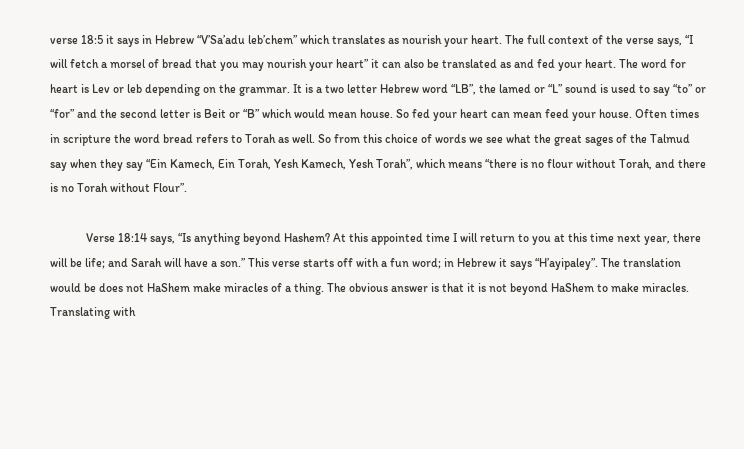verse 18:5 it says in Hebrew “V’Sa’adu leb’chem” which translates as nourish your heart. The full context of the verse says, “I will fetch a morsel of bread that you may nourish your heart” it can also be translated as and fed your heart. The word for heart is Lev or leb depending on the grammar. It is a two letter Hebrew word “LB”, the lamed or “L” sound is used to say “to” or “for” and the second letter is Beit or “B” which would mean house. So fed your heart can mean feed your house. Often times in scripture the word bread refers to Torah as well. So from this choice of words we see what the great sages of the Talmud say when they say “Ein Kamech, Ein Torah, Yesh Kamech, Yesh Torah”, which means “there is no flour without Torah, and there is no Torah without Flour”.

            Verse 18:14 says, “Is anything beyond Hashem? At this appointed time I will return to you at this time next year, there will be life; and Sarah will have a son.” This verse starts off with a fun word; in Hebrew it says “H’ayipaley”. The translation would be does not HaShem make miracles of a thing. The obvious answer is that it is not beyond HaShem to make miracles. Translating with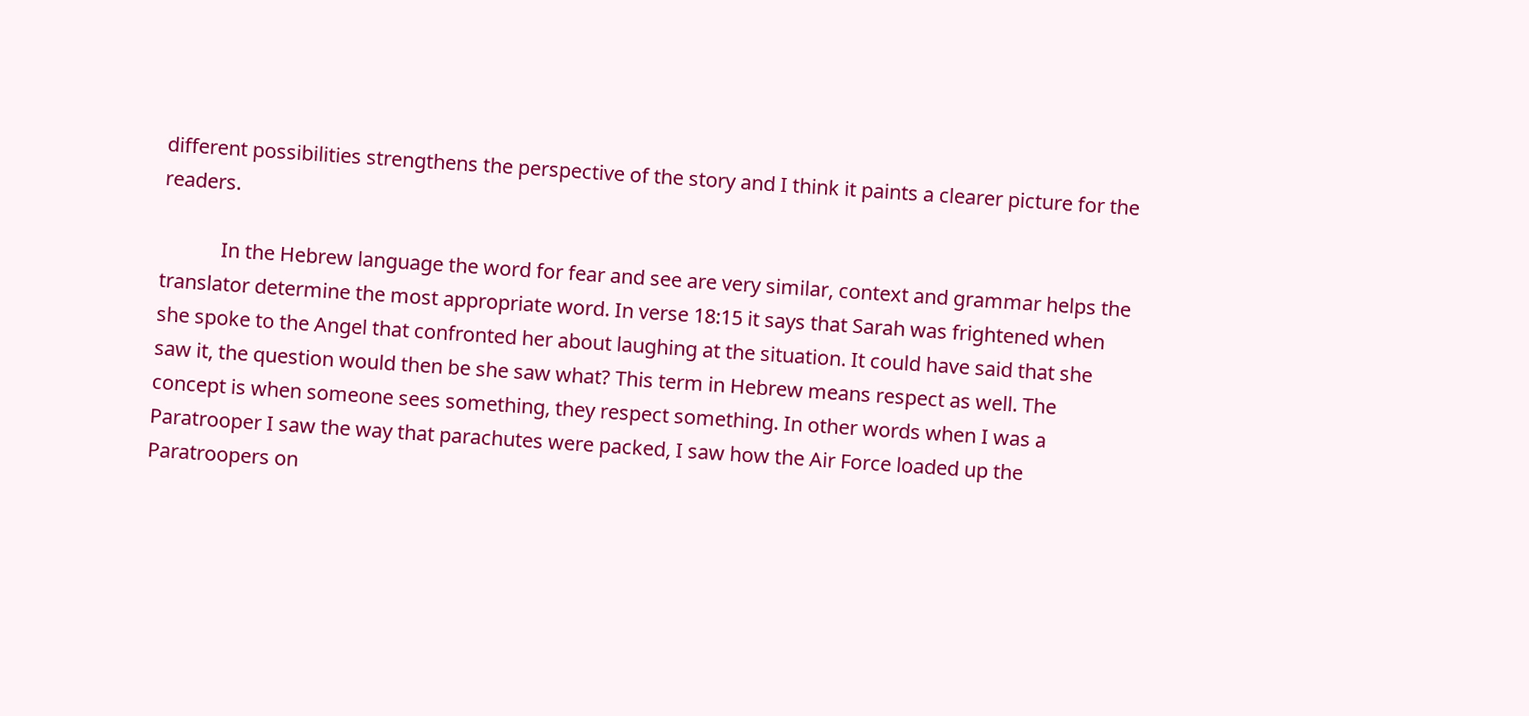different possibilities strengthens the perspective of the story and I think it paints a clearer picture for the readers.

            In the Hebrew language the word for fear and see are very similar, context and grammar helps the translator determine the most appropriate word. In verse 18:15 it says that Sarah was frightened when she spoke to the Angel that confronted her about laughing at the situation. It could have said that she saw it, the question would then be she saw what? This term in Hebrew means respect as well. The concept is when someone sees something, they respect something. In other words when I was a Paratrooper I saw the way that parachutes were packed, I saw how the Air Force loaded up the Paratroopers on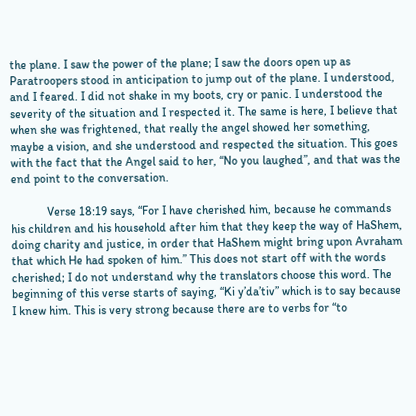the plane. I saw the power of the plane; I saw the doors open up as Paratroopers stood in anticipation to jump out of the plane. I understood, and I feared. I did not shake in my boots, cry or panic. I understood the severity of the situation and I respected it. The same is here, I believe that when she was frightened, that really the angel showed her something, maybe a vision, and she understood and respected the situation. This goes with the fact that the Angel said to her, “No you laughed”, and that was the end point to the conversation.

            Verse 18:19 says, “For I have cherished him, because he commands his children and his household after him that they keep the way of HaShem, doing charity and justice, in order that HaShem might bring upon Avraham that which He had spoken of him.” This does not start off with the words cherished; I do not understand why the translators choose this word. The beginning of this verse starts of saying, “Ki y’da’tiv” which is to say because I knew him. This is very strong because there are to verbs for “to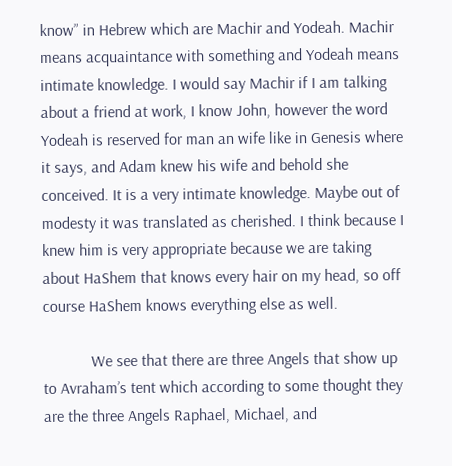know” in Hebrew which are Machir and Yodeah. Machir means acquaintance with something and Yodeah means intimate knowledge. I would say Machir if I am talking about a friend at work, I know John, however the word Yodeah is reserved for man an wife like in Genesis where it says, and Adam knew his wife and behold she conceived. It is a very intimate knowledge. Maybe out of modesty it was translated as cherished. I think because I knew him is very appropriate because we are taking about HaShem that knows every hair on my head, so off course HaShem knows everything else as well.

            We see that there are three Angels that show up to Avraham’s tent which according to some thought they are the three Angels Raphael, Michael, and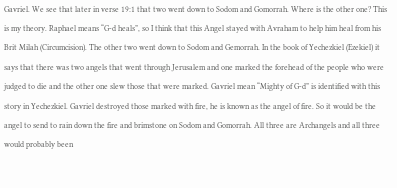Gavriel. We see that later in verse 19:1 that two went down to Sodom and Gomorrah. Where is the other one? This is my theory. Raphael means “G-d heals”, so I think that this Angel stayed with Avraham to help him heal from his Brit Milah (Circumcision). The other two went down to Sodom and Gemorrah. In the book of Yechezkiel (Ezekiel) it says that there was two angels that went through Jerusalem and one marked the forehead of the people who were judged to die and the other one slew those that were marked. Gavriel mean “Mighty of G-d” is identified with this story in Yechezkiel. Gavriel destroyed those marked with fire, he is known as the angel of fire. So it would be the angel to send to rain down the fire and brimstone on Sodom and Gomorrah. All three are Archangels and all three would probably been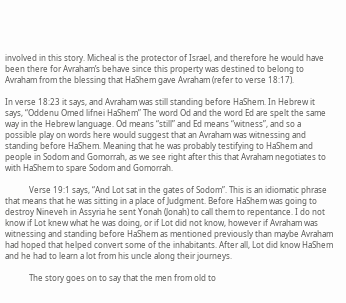involved in this story. Micheal is the protector of Israel, and therefore he would have been there for Avraham’s behave since this property was destined to belong to Avraham from the blessing that HaShem gave Avraham (refer to verse 18:17).

In verse 18:23 it says, and Avraham was still standing before HaShem. In Hebrew it says, “Oddenu Omed lifnei HaShem” The word Od and the word Ed are spelt the same way in the Hebrew language. Od means “still” and Ed means “witness”, and so a possible play on words here would suggest that an Avraham was witnessing and standing before HaShem. Meaning that he was probably testifying to HaShem and people in Sodom and Gomorrah, as we see right after this that Avraham negotiates to with HaShem to spare Sodom and Gomorrah.

            Verse 19:1 says, “And Lot sat in the gates of Sodom”. This is an idiomatic phrase that means that he was sitting in a place of Judgment. Before HaShem was going to destroy Nineveh in Assyria he sent Yonah (Jonah) to call them to repentance. I do not know if Lot knew what he was doing, or if Lot did not know, however if Avraham was witnessing and standing before HaShem as mentioned previously than maybe Avraham had hoped that helped convert some of the inhabitants. After all, Lot did know HaShem and he had to learn a lot from his uncle along their journeys.

            The story goes on to say that the men from old to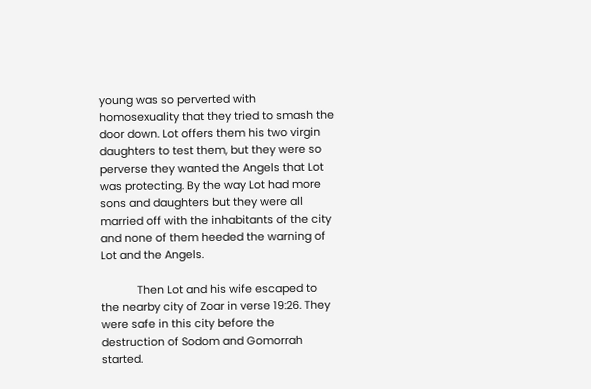young was so perverted with homosexuality that they tried to smash the door down. Lot offers them his two virgin daughters to test them, but they were so perverse they wanted the Angels that Lot was protecting. By the way Lot had more sons and daughters but they were all married off with the inhabitants of the city and none of them heeded the warning of Lot and the Angels.

            Then Lot and his wife escaped to the nearby city of Zoar in verse 19:26. They were safe in this city before the destruction of Sodom and Gomorrah started.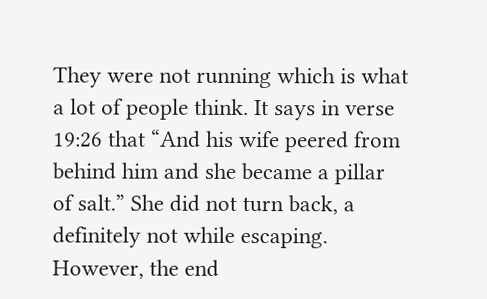They were not running which is what a lot of people think. It says in verse 19:26 that “And his wife peered from behind him and she became a pillar of salt.” She did not turn back, a definitely not while escaping. However, the end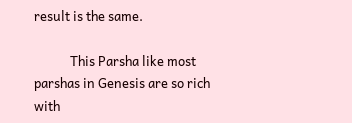result is the same.

            This Parsha like most parshas in Genesis are so rich with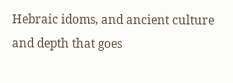Hebraic idoms, and ancient culture and depth that goes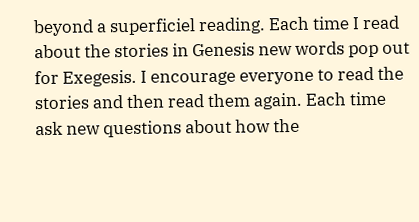beyond a superficiel reading. Each time I read about the stories in Genesis new words pop out for Exegesis. I encourage everyone to read the stories and then read them again. Each time ask new questions about how the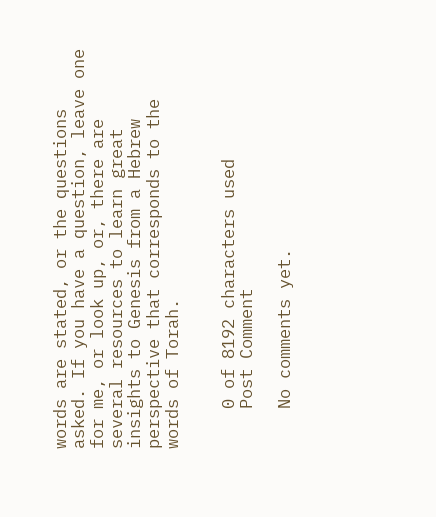words are stated, or the questions asked. If you have a question, leave one for me, or look up, or, there are several resources to learn great insights to Genesis from a Hebrew perspective that corresponds to the words of Torah.


    0 of 8192 characters used
    Post Comment

    No comments yet.